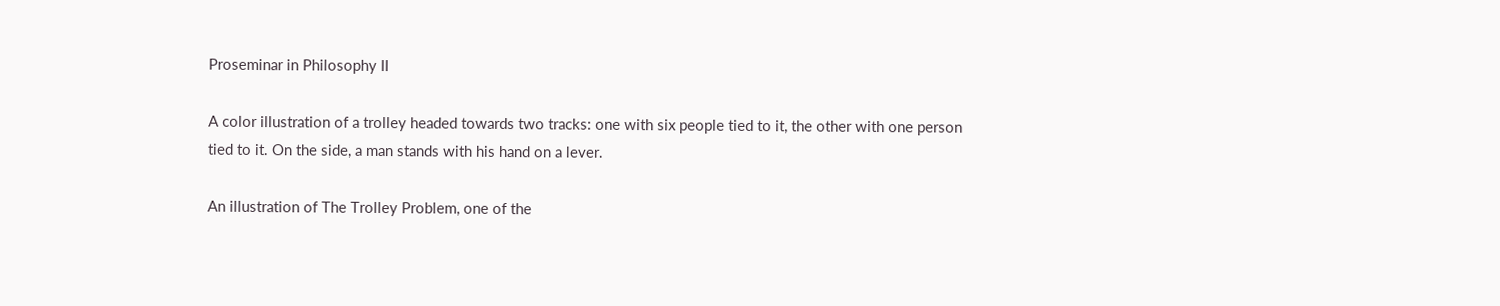Proseminar in Philosophy II

A color illustration of a trolley headed towards two tracks: one with six people tied to it, the other with one person tied to it. On the side, a man stands with his hand on a lever.

An illustration of The Trolley Problem, one of the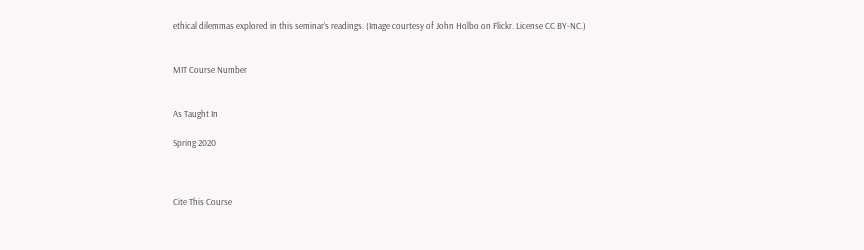ethical dilemmas explored in this seminar’s readings. (Image courtesy of John Holbo on Flickr. License CC BY-NC.)


MIT Course Number


As Taught In

Spring 2020



Cite This Course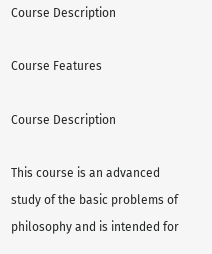Course Description

Course Features

Course Description

This course is an advanced study of the basic problems of philosophy and is intended for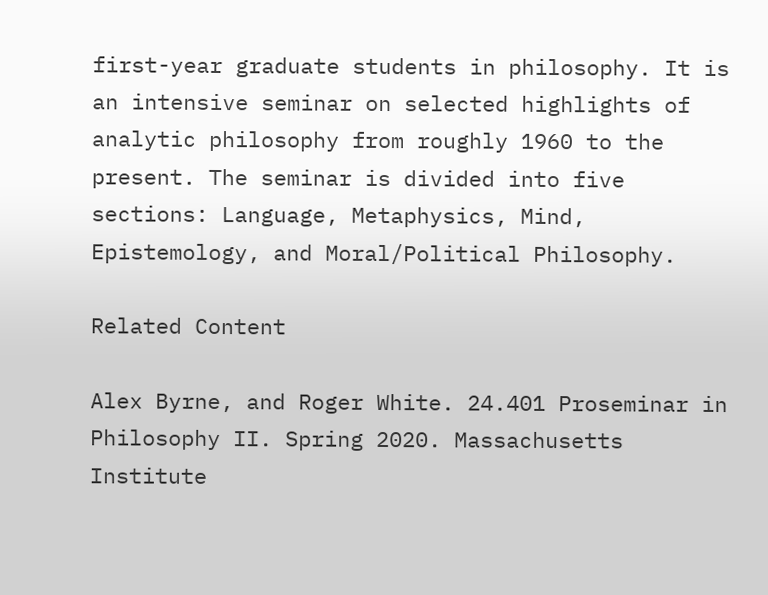first-year graduate students in philosophy. It is an intensive seminar on selected highlights of analytic philosophy from roughly 1960 to the present. The seminar is divided into five sections: Language, Metaphysics, Mind, Epistemology, and Moral/Political Philosophy.

Related Content

Alex Byrne, and Roger White. 24.401 Proseminar in Philosophy II. Spring 2020. Massachusetts Institute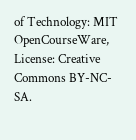of Technology: MIT OpenCourseWare, License: Creative Commons BY-NC-SA.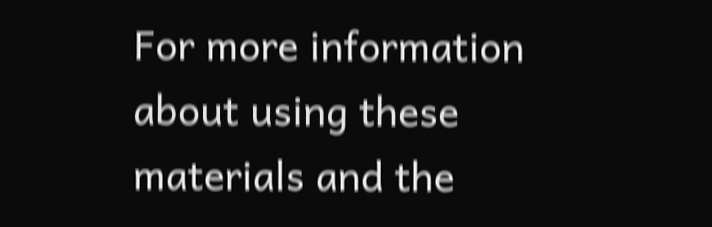For more information about using these materials and the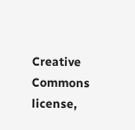Creative Commons license,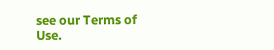see our Terms of Use.